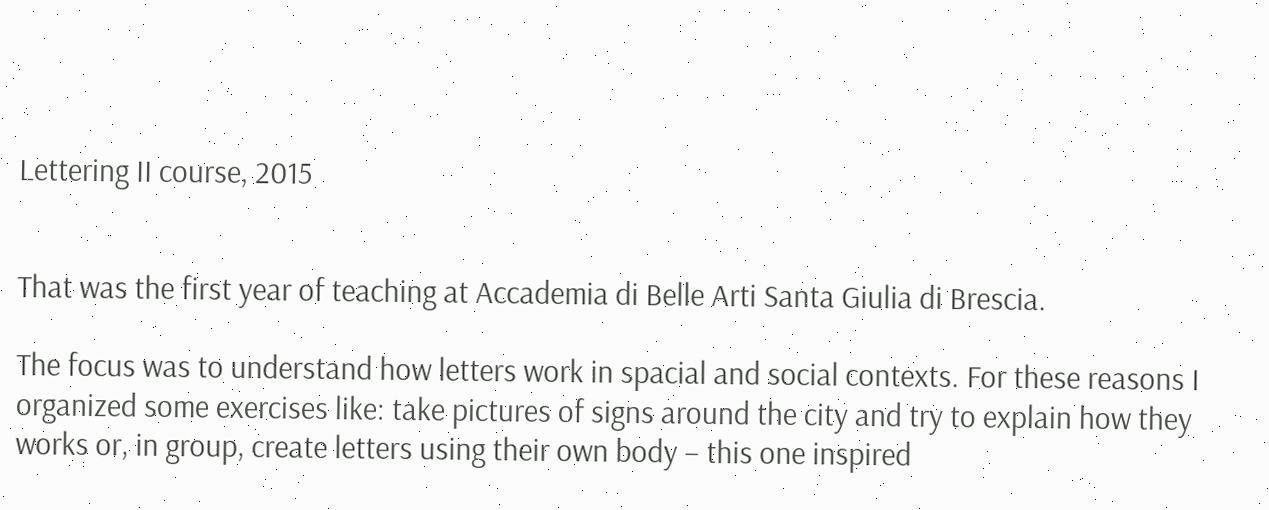Lettering II course, 2015


That was the first year of teaching at Accademia di Belle Arti Santa Giulia di Brescia.

The focus was to understand how letters work in spacial and social contexts. For these reasons I organized some exercises like: take pictures of signs around the city and try to explain how they works or, in group, create letters using their own body – this one inspired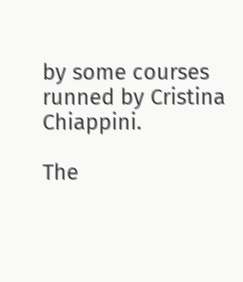by some courses runned by Cristina Chiappini.

The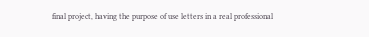final project, having the purpose of use letters in a real professional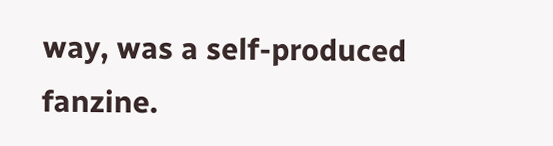way, was a self-produced fanzine.